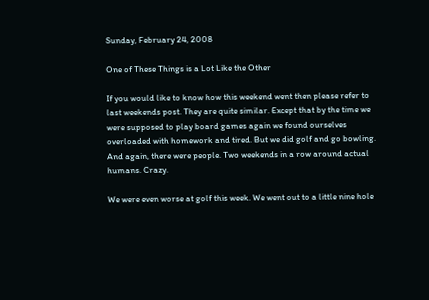Sunday, February 24, 2008

One of These Things is a Lot Like the Other

If you would like to know how this weekend went then please refer to last weekends post. They are quite similar. Except that by the time we were supposed to play board games again we found ourselves overloaded with homework and tired. But we did golf and go bowling. And again, there were people. Two weekends in a row around actual humans. Crazy.

We were even worse at golf this week. We went out to a little nine hole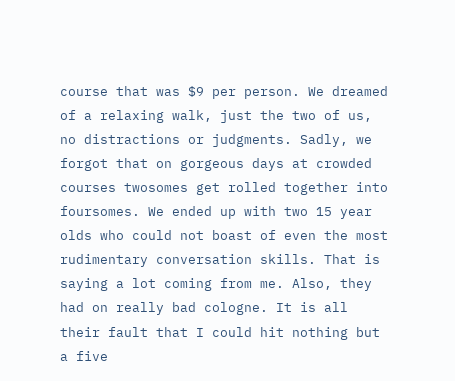course that was $9 per person. We dreamed of a relaxing walk, just the two of us, no distractions or judgments. Sadly, we forgot that on gorgeous days at crowded courses twosomes get rolled together into foursomes. We ended up with two 15 year olds who could not boast of even the most rudimentary conversation skills. That is saying a lot coming from me. Also, they had on really bad cologne. It is all their fault that I could hit nothing but a five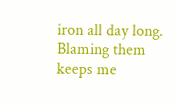iron all day long. Blaming them keeps me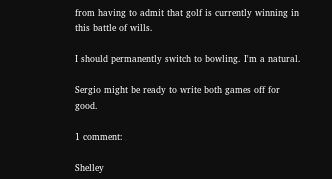from having to admit that golf is currently winning in this battle of wills.

I should permanently switch to bowling. I'm a natural.

Sergio might be ready to write both games off for good.

1 comment:

Shelley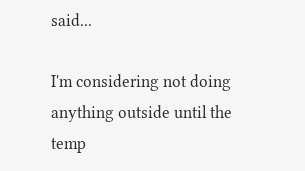said...

I'm considering not doing anything outside until the temp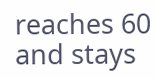reaches 60 and stays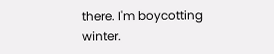there. I'm boycotting winter.